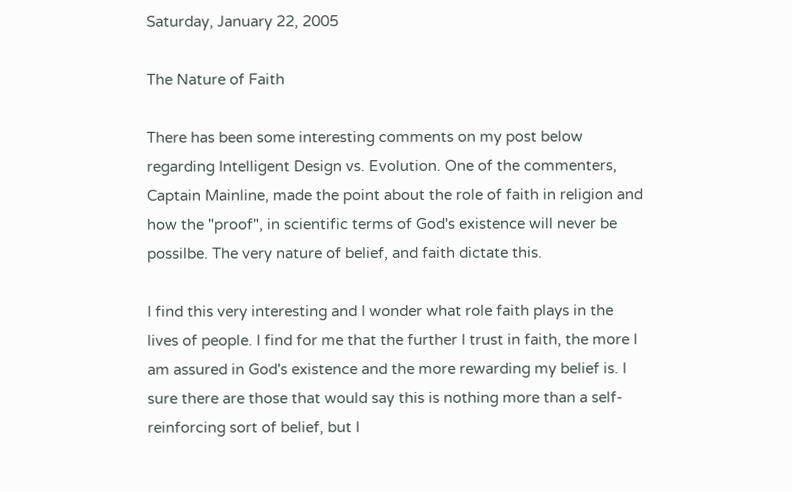Saturday, January 22, 2005

The Nature of Faith

There has been some interesting comments on my post below regarding Intelligent Design vs. Evolution. One of the commenters, Captain Mainline, made the point about the role of faith in religion and how the "proof", in scientific terms of God's existence will never be possilbe. The very nature of belief, and faith dictate this.

I find this very interesting and I wonder what role faith plays in the lives of people. I find for me that the further I trust in faith, the more I am assured in God's existence and the more rewarding my belief is. I sure there are those that would say this is nothing more than a self-reinforcing sort of belief, but I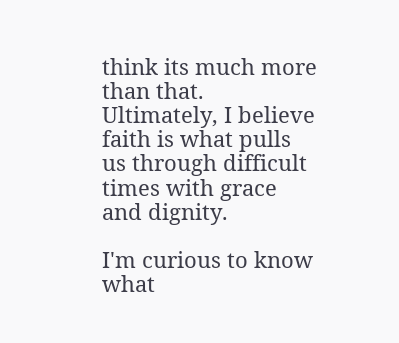think its much more than that. Ultimately, I believe faith is what pulls us through difficult times with grace and dignity.

I'm curious to know what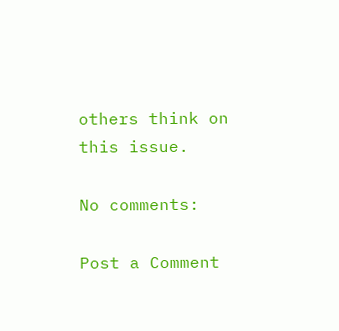others think on this issue.

No comments:

Post a Comment